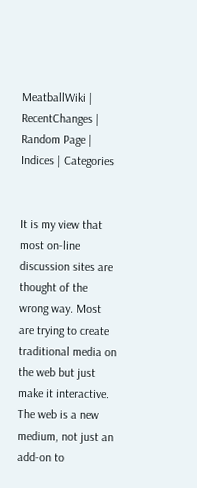MeatballWiki | RecentChanges | Random Page | Indices | Categories


It is my view that most on-line discussion sites are thought of the wrong way. Most are trying to create traditional media on the web but just make it interactive. The web is a new medium, not just an add-on to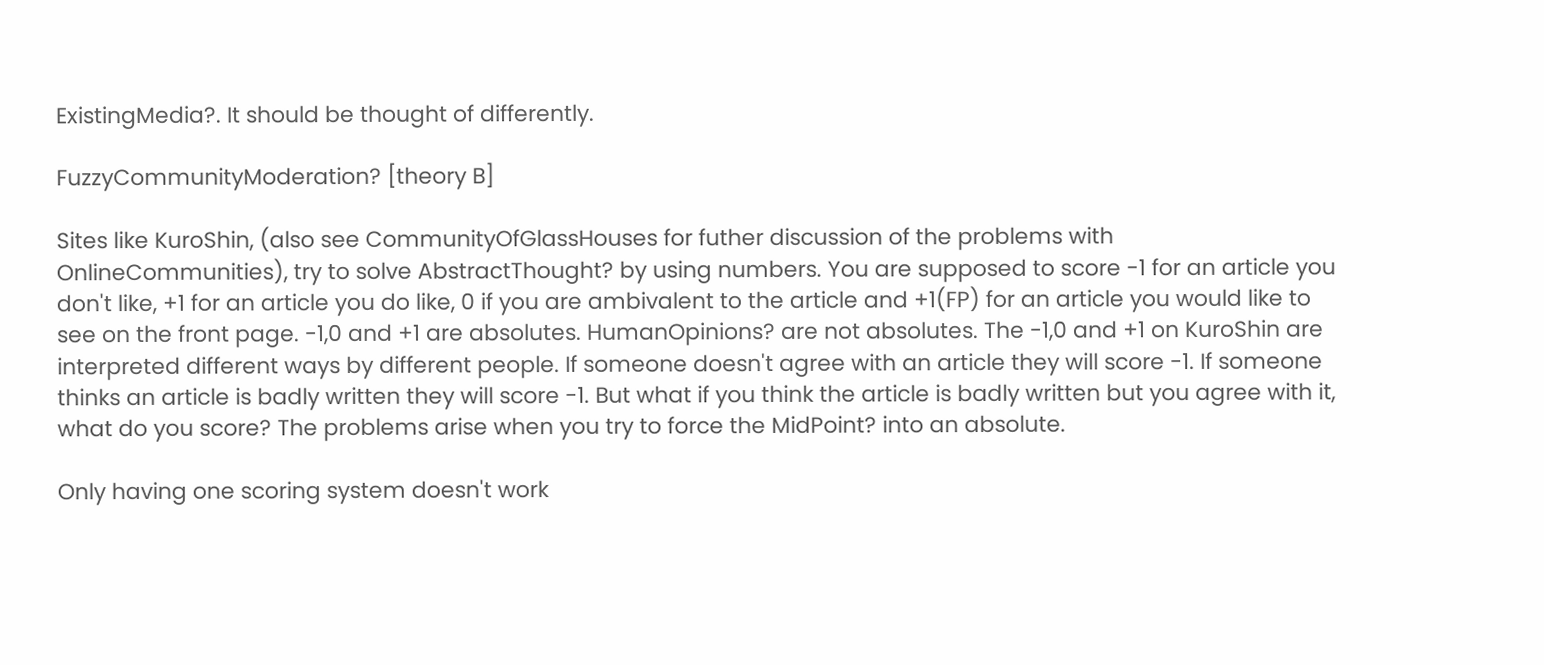ExistingMedia?. It should be thought of differently.

FuzzyCommunityModeration? [theory B]

Sites like KuroShin, (also see CommunityOfGlassHouses for futher discussion of the problems with OnlineCommunities), try to solve AbstractThought? by using numbers. You are supposed to score -1 for an article you don't like, +1 for an article you do like, 0 if you are ambivalent to the article and +1(FP) for an article you would like to see on the front page. -1,0 and +1 are absolutes. HumanOpinions? are not absolutes. The -1,0 and +1 on KuroShin are interpreted different ways by different people. If someone doesn't agree with an article they will score -1. If someone thinks an article is badly written they will score -1. But what if you think the article is badly written but you agree with it, what do you score? The problems arise when you try to force the MidPoint? into an absolute.

Only having one scoring system doesn't work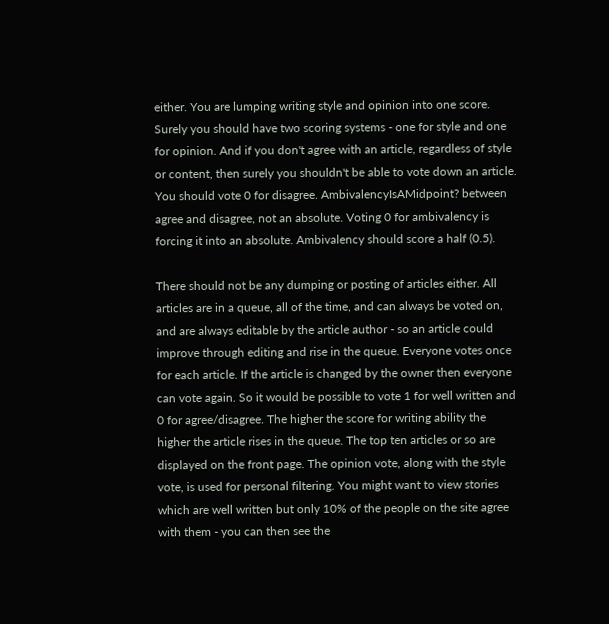either. You are lumping writing style and opinion into one score. Surely you should have two scoring systems - one for style and one for opinion. And if you don't agree with an article, regardless of style or content, then surely you shouldn't be able to vote down an article. You should vote 0 for disagree. AmbivalencyIsAMidpoint? between agree and disagree, not an absolute. Voting 0 for ambivalency is forcing it into an absolute. Ambivalency should score a half (0.5).

There should not be any dumping or posting of articles either. All articles are in a queue, all of the time, and can always be voted on, and are always editable by the article author - so an article could improve through editing and rise in the queue. Everyone votes once for each article. If the article is changed by the owner then everyone can vote again. So it would be possible to vote 1 for well written and 0 for agree/disagree. The higher the score for writing ability the higher the article rises in the queue. The top ten articles or so are displayed on the front page. The opinion vote, along with the style vote, is used for personal filtering. You might want to view stories which are well written but only 10% of the people on the site agree with them - you can then see the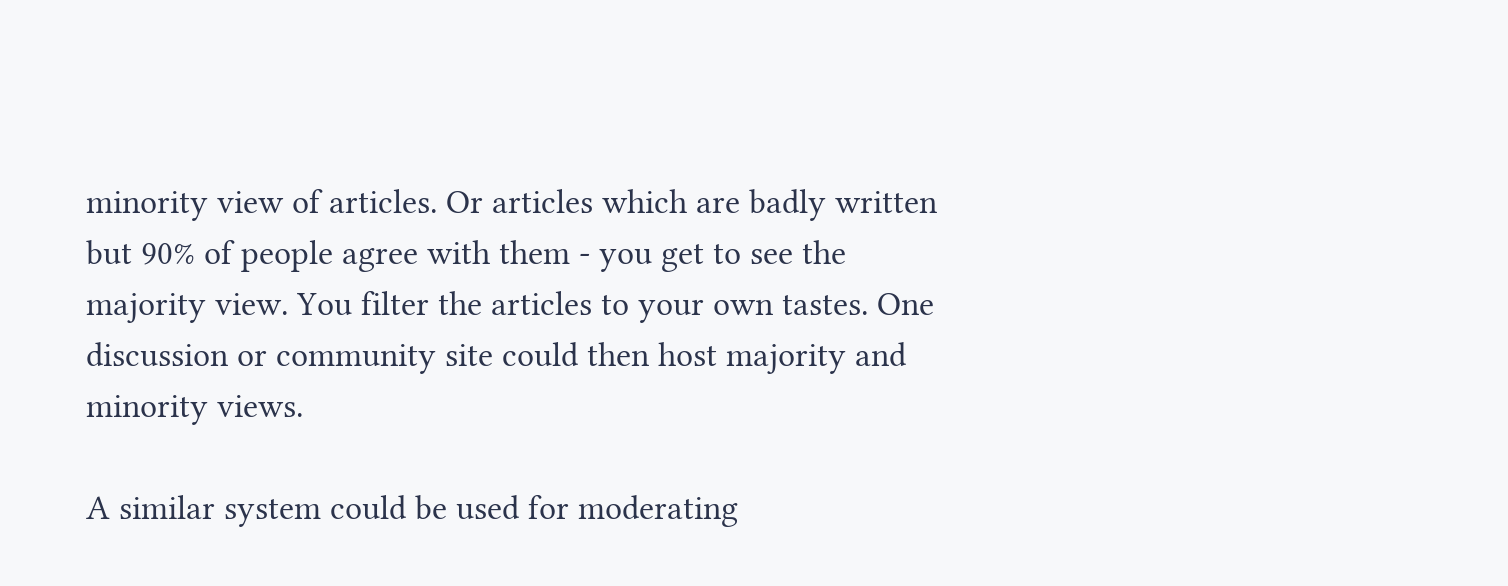minority view of articles. Or articles which are badly written but 90% of people agree with them - you get to see the majority view. You filter the articles to your own tastes. One discussion or community site could then host majority and minority views.

A similar system could be used for moderating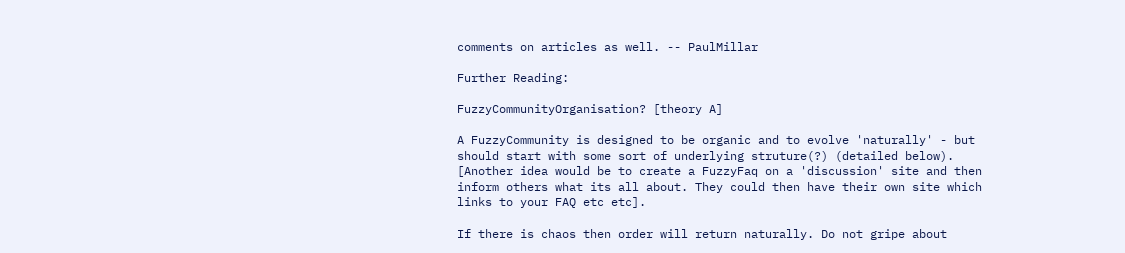comments on articles as well. -- PaulMillar

Further Reading:

FuzzyCommunityOrganisation? [theory A]

A FuzzyCommunity is designed to be organic and to evolve 'naturally' - but should start with some sort of underlying struture(?) (detailed below). [Another idea would be to create a FuzzyFaq on a 'discussion' site and then inform others what its all about. They could then have their own site which links to your FAQ etc etc].

If there is chaos then order will return naturally. Do not gripe about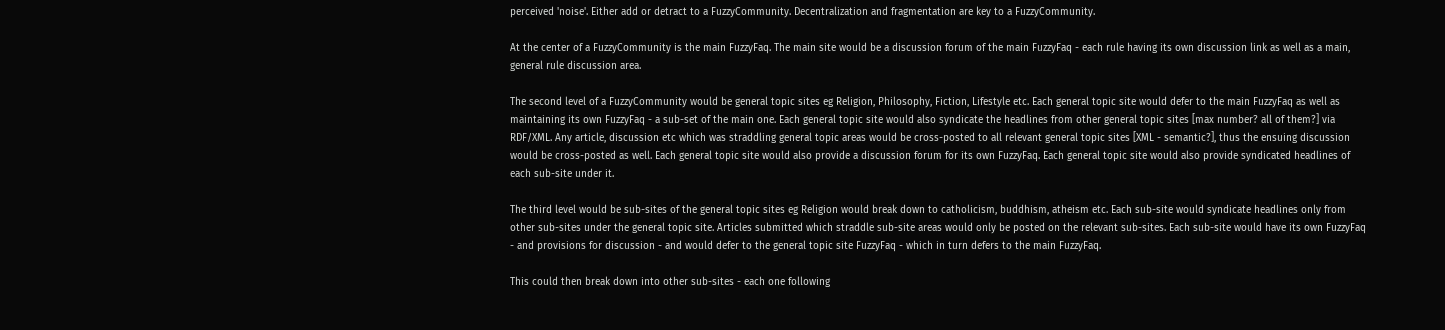perceived 'noise'. Either add or detract to a FuzzyCommunity. Decentralization and fragmentation are key to a FuzzyCommunity.

At the center of a FuzzyCommunity is the main FuzzyFaq. The main site would be a discussion forum of the main FuzzyFaq - each rule having its own discussion link as well as a main, general rule discussion area.

The second level of a FuzzyCommunity would be general topic sites eg Religion, Philosophy, Fiction, Lifestyle etc. Each general topic site would defer to the main FuzzyFaq as well as maintaining its own FuzzyFaq - a sub-set of the main one. Each general topic site would also syndicate the headlines from other general topic sites [max number? all of them?] via RDF/XML. Any article, discussion etc which was straddling general topic areas would be cross-posted to all relevant general topic sites [XML - semantic?], thus the ensuing discussion would be cross-posted as well. Each general topic site would also provide a discussion forum for its own FuzzyFaq. Each general topic site would also provide syndicated headlines of each sub-site under it.

The third level would be sub-sites of the general topic sites eg Religion would break down to catholicism, buddhism, atheism etc. Each sub-site would syndicate headlines only from other sub-sites under the general topic site. Articles submitted which straddle sub-site areas would only be posted on the relevant sub-sites. Each sub-site would have its own FuzzyFaq - and provisions for discussion - and would defer to the general topic site FuzzyFaq - which in turn defers to the main FuzzyFaq.

This could then break down into other sub-sites - each one following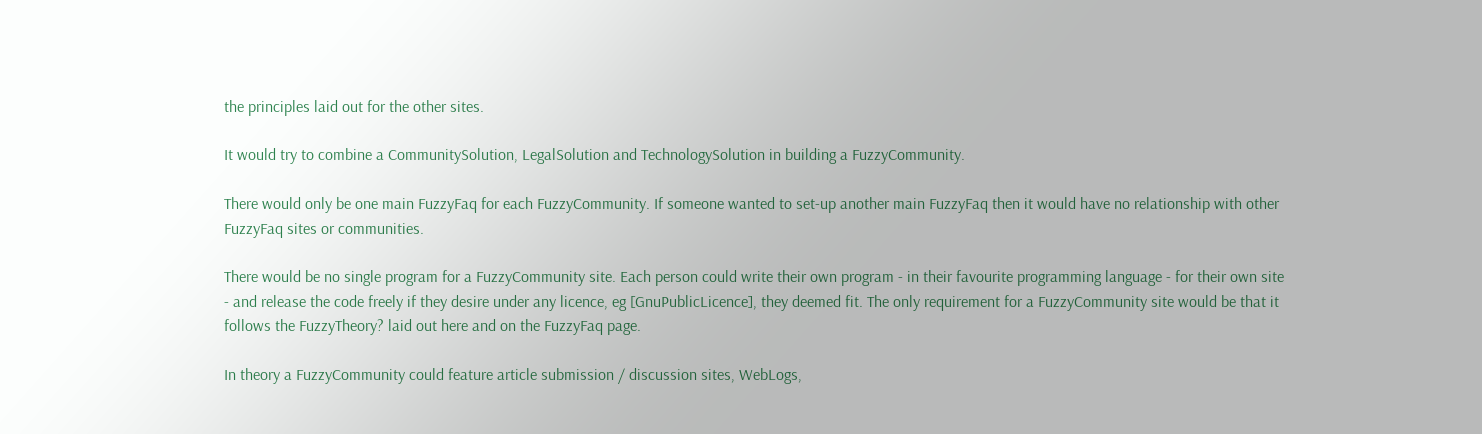the principles laid out for the other sites.

It would try to combine a CommunitySolution, LegalSolution and TechnologySolution in building a FuzzyCommunity.

There would only be one main FuzzyFaq for each FuzzyCommunity. If someone wanted to set-up another main FuzzyFaq then it would have no relationship with other FuzzyFaq sites or communities.

There would be no single program for a FuzzyCommunity site. Each person could write their own program - in their favourite programming language - for their own site - and release the code freely if they desire under any licence, eg [GnuPublicLicence], they deemed fit. The only requirement for a FuzzyCommunity site would be that it follows the FuzzyTheory? laid out here and on the FuzzyFaq page.

In theory a FuzzyCommunity could feature article submission / discussion sites, WebLogs,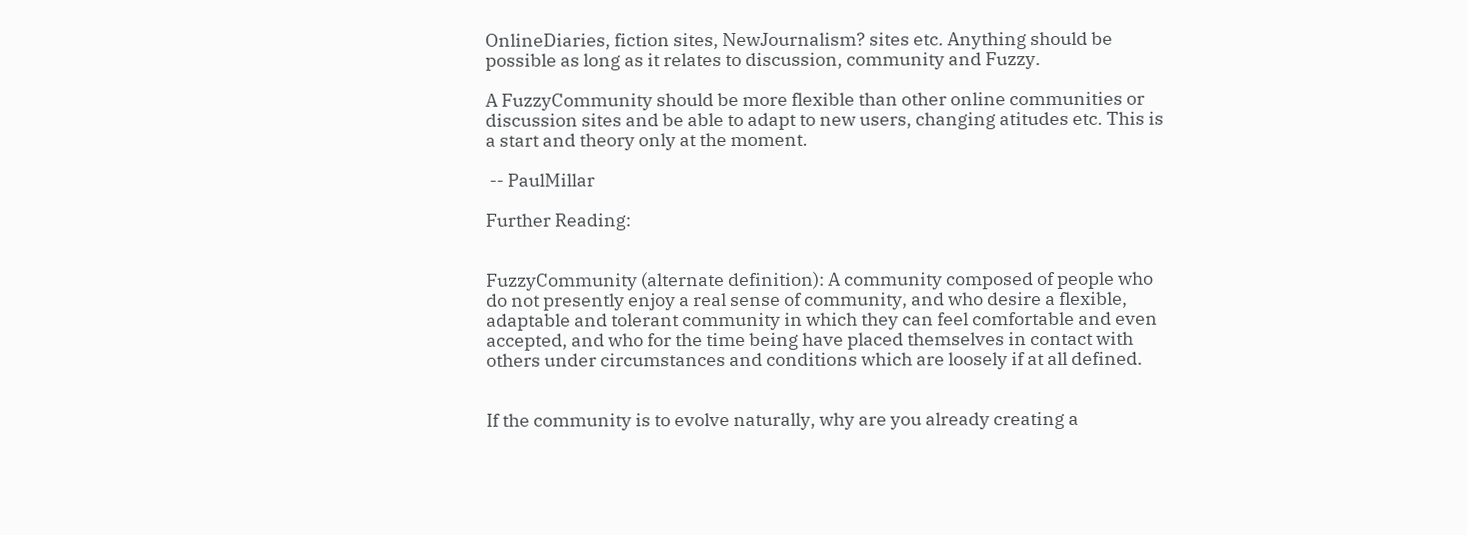OnlineDiaries, fiction sites, NewJournalism? sites etc. Anything should be possible as long as it relates to discussion, community and Fuzzy.

A FuzzyCommunity should be more flexible than other online communities or discussion sites and be able to adapt to new users, changing atitudes etc. This is a start and theory only at the moment.

 -- PaulMillar

Further Reading:


FuzzyCommunity (alternate definition): A community composed of people who do not presently enjoy a real sense of community, and who desire a flexible, adaptable and tolerant community in which they can feel comfortable and even accepted, and who for the time being have placed themselves in contact with others under circumstances and conditions which are loosely if at all defined.


If the community is to evolve naturally, why are you already creating a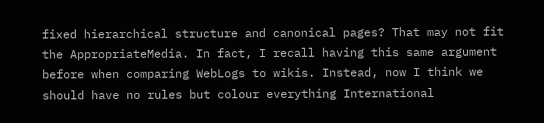fixed hierarchical structure and canonical pages? That may not fit the AppropriateMedia. In fact, I recall having this same argument before when comparing WebLogs to wikis. Instead, now I think we should have no rules but colour everything International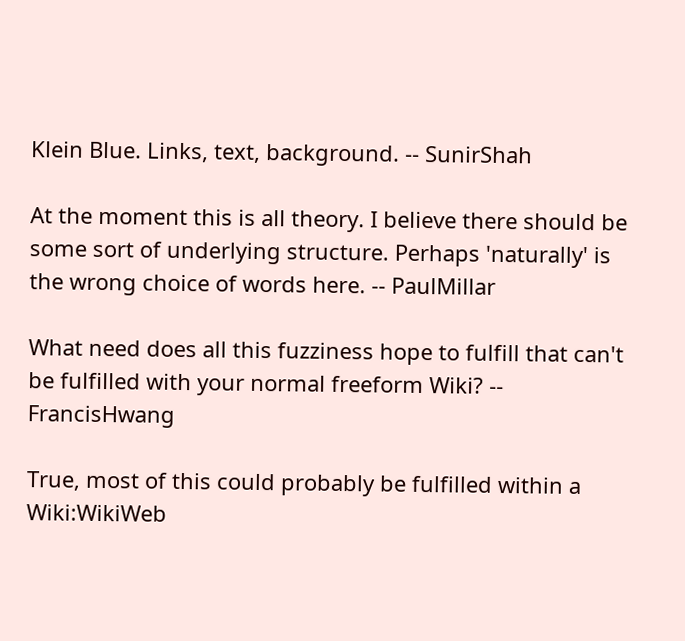Klein Blue. Links, text, background. -- SunirShah

At the moment this is all theory. I believe there should be some sort of underlying structure. Perhaps 'naturally' is the wrong choice of words here. -- PaulMillar

What need does all this fuzziness hope to fulfill that can't be fulfilled with your normal freeform Wiki? -- FrancisHwang

True, most of this could probably be fulfilled within a Wiki:WikiWeb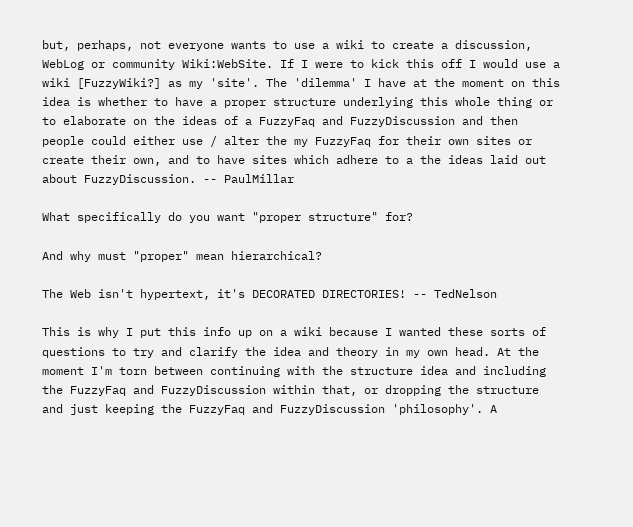but, perhaps, not everyone wants to use a wiki to create a discussion, WebLog or community Wiki:WebSite. If I were to kick this off I would use a wiki [FuzzyWiki?] as my 'site'. The 'dilemma' I have at the moment on this idea is whether to have a proper structure underlying this whole thing or to elaborate on the ideas of a FuzzyFaq and FuzzyDiscussion and then people could either use / alter the my FuzzyFaq for their own sites or create their own, and to have sites which adhere to a the ideas laid out about FuzzyDiscussion. -- PaulMillar

What specifically do you want "proper structure" for?

And why must "proper" mean hierarchical?

The Web isn't hypertext, it's DECORATED DIRECTORIES! -- TedNelson

This is why I put this info up on a wiki because I wanted these sorts of questions to try and clarify the idea and theory in my own head. At the moment I'm torn between continuing with the structure idea and including the FuzzyFaq and FuzzyDiscussion within that, or dropping the structure and just keeping the FuzzyFaq and FuzzyDiscussion 'philosophy'. A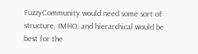FuzzyCommunity would need some sort of structure, IMHO, and hierarchical would be best for the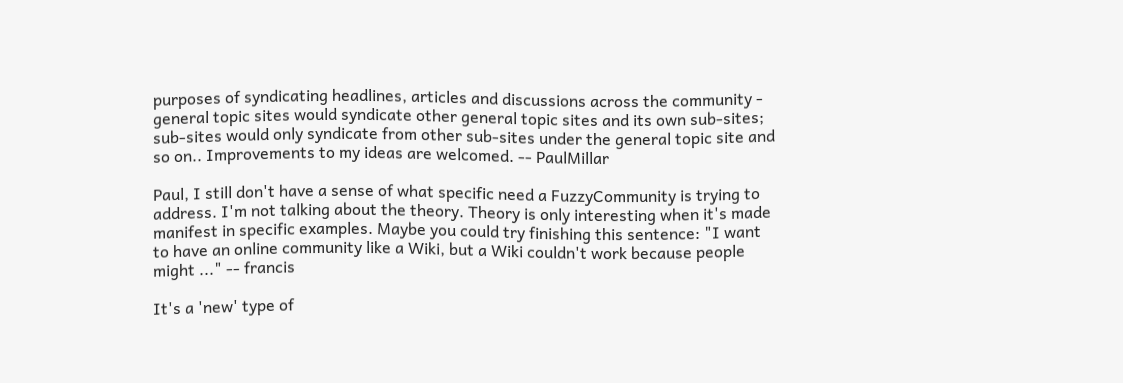purposes of syndicating headlines, articles and discussions across the community - general topic sites would syndicate other general topic sites and its own sub-sites; sub-sites would only syndicate from other sub-sites under the general topic site and so on.. Improvements to my ideas are welcomed. -- PaulMillar

Paul, I still don't have a sense of what specific need a FuzzyCommunity is trying to address. I'm not talking about the theory. Theory is only interesting when it's made manifest in specific examples. Maybe you could try finishing this sentence: "I want to have an online community like a Wiki, but a Wiki couldn't work because people might ..." -- francis

It's a 'new' type of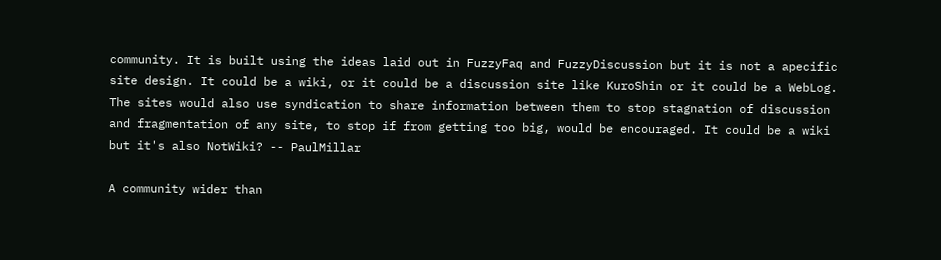community. It is built using the ideas laid out in FuzzyFaq and FuzzyDiscussion but it is not a apecific site design. It could be a wiki, or it could be a discussion site like KuroShin or it could be a WebLog. The sites would also use syndication to share information between them to stop stagnation of discussion and fragmentation of any site, to stop if from getting too big, would be encouraged. It could be a wiki but it's also NotWiki? -- PaulMillar

A community wider than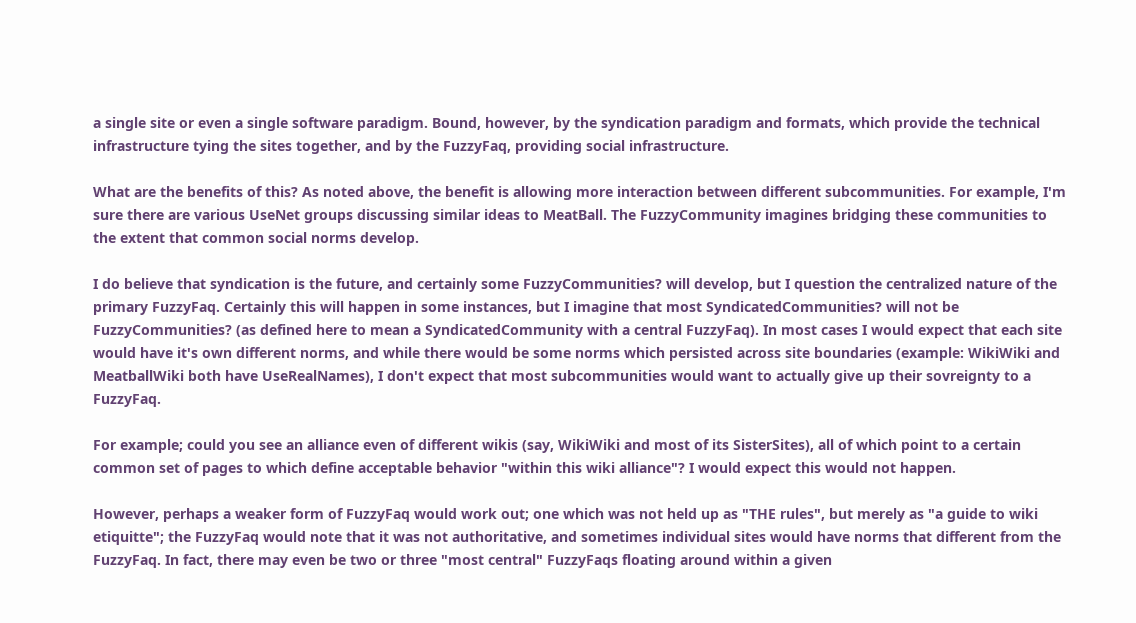a single site or even a single software paradigm. Bound, however, by the syndication paradigm and formats, which provide the technical infrastructure tying the sites together, and by the FuzzyFaq, providing social infrastructure.

What are the benefits of this? As noted above, the benefit is allowing more interaction between different subcommunities. For example, I'm sure there are various UseNet groups discussing similar ideas to MeatBall. The FuzzyCommunity imagines bridging these communities to the extent that common social norms develop.

I do believe that syndication is the future, and certainly some FuzzyCommunities? will develop, but I question the centralized nature of the primary FuzzyFaq. Certainly this will happen in some instances, but I imagine that most SyndicatedCommunities? will not be FuzzyCommunities? (as defined here to mean a SyndicatedCommunity with a central FuzzyFaq). In most cases I would expect that each site would have it's own different norms, and while there would be some norms which persisted across site boundaries (example: WikiWiki and MeatballWiki both have UseRealNames), I don't expect that most subcommunities would want to actually give up their sovreignty to a FuzzyFaq.

For example; could you see an alliance even of different wikis (say, WikiWiki and most of its SisterSites), all of which point to a certain common set of pages to which define acceptable behavior "within this wiki alliance"? I would expect this would not happen.

However, perhaps a weaker form of FuzzyFaq would work out; one which was not held up as "THE rules", but merely as "a guide to wiki etiquitte"; the FuzzyFaq would note that it was not authoritative, and sometimes individual sites would have norms that different from the FuzzyFaq. In fact, there may even be two or three "most central" FuzzyFaqs floating around within a given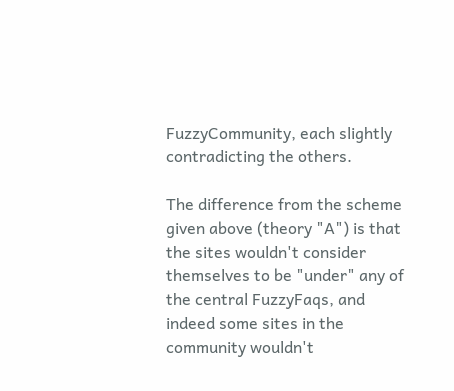FuzzyCommunity, each slightly contradicting the others.

The difference from the scheme given above (theory "A") is that the sites wouldn't consider themselves to be "under" any of the central FuzzyFaqs, and indeed some sites in the community wouldn't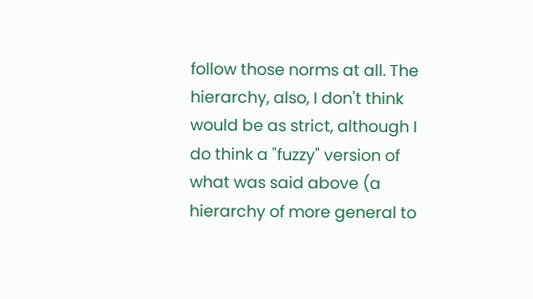follow those norms at all. The hierarchy, also, I don't think would be as strict, although I do think a "fuzzy" version of what was said above (a hierarchy of more general to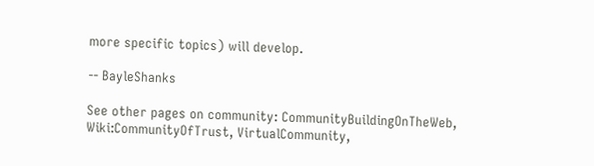more specific topics) will develop.

-- BayleShanks

See other pages on community: CommunityBuildingOnTheWeb, Wiki:CommunityOfTrust, VirtualCommunity,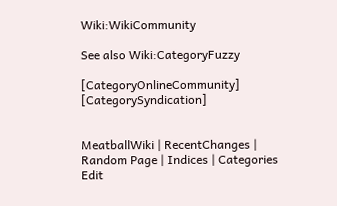Wiki:WikiCommunity

See also Wiki:CategoryFuzzy

[CategoryOnlineCommunity] [CategorySyndication]


MeatballWiki | RecentChanges | Random Page | Indices | Categories
Edit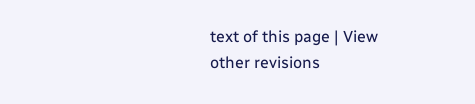text of this page | View other revisions